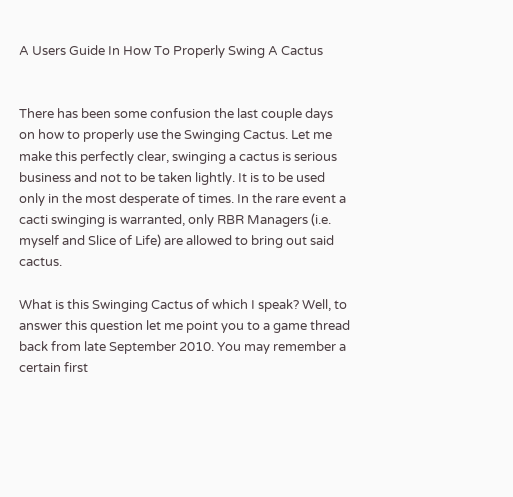A Users Guide In How To Properly Swing A Cactus


There has been some confusion the last couple days on how to properly use the Swinging Cactus. Let me make this perfectly clear, swinging a cactus is serious business and not to be taken lightly. It is to be used only in the most desperate of times. In the rare event a cacti swinging is warranted, only RBR Managers (i.e. myself and Slice of Life) are allowed to bring out said cactus.

What is this Swinging Cactus of which I speak? Well, to answer this question let me point you to a game thread back from late September 2010. You may remember a certain first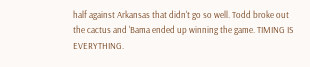half against Arkansas that didn't go so well. Todd broke out the cactus and 'Bama ended up winning the game. TIMING IS EVERYTHING.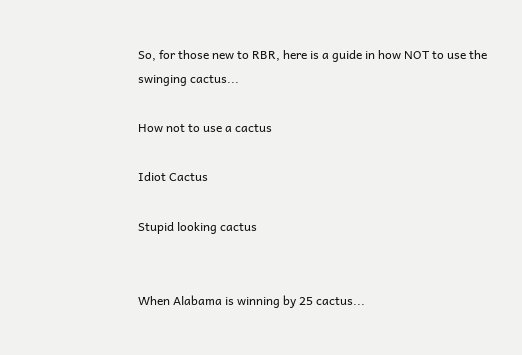So, for those new to RBR, here is a guide in how NOT to use the swinging cactus...

How not to use a cactus

Idiot Cactus

Stupid looking cactus


When Alabama is winning by 25 cactus...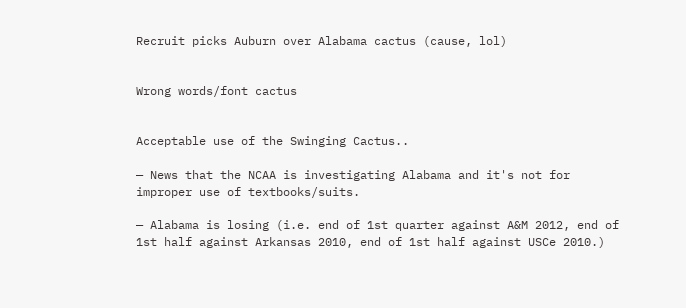Recruit picks Auburn over Alabama cactus (cause, lol)


Wrong words/font cactus


Acceptable use of the Swinging Cactus..

— News that the NCAA is investigating Alabama and it's not for improper use of textbooks/suits.

— Alabama is losing (i.e. end of 1st quarter against A&M 2012, end of 1st half against Arkansas 2010, end of 1st half against USCe 2010.)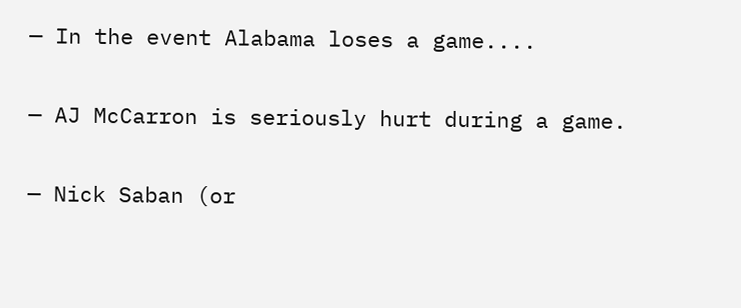— In the event Alabama loses a game....

— AJ McCarron is seriously hurt during a game.

— Nick Saban (or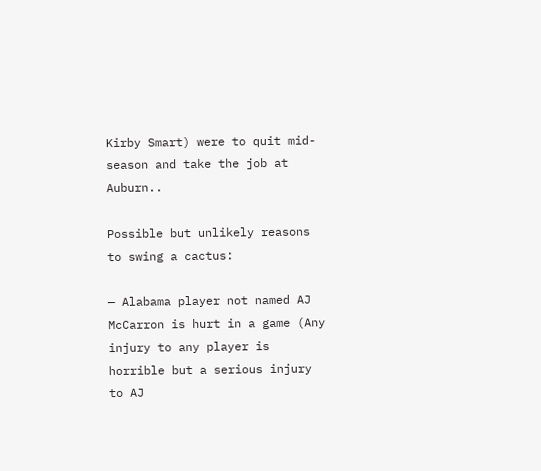Kirby Smart) were to quit mid-season and take the job at Auburn..

Possible but unlikely reasons to swing a cactus:

— Alabama player not named AJ McCarron is hurt in a game (Any injury to any player is horrible but a serious injury to AJ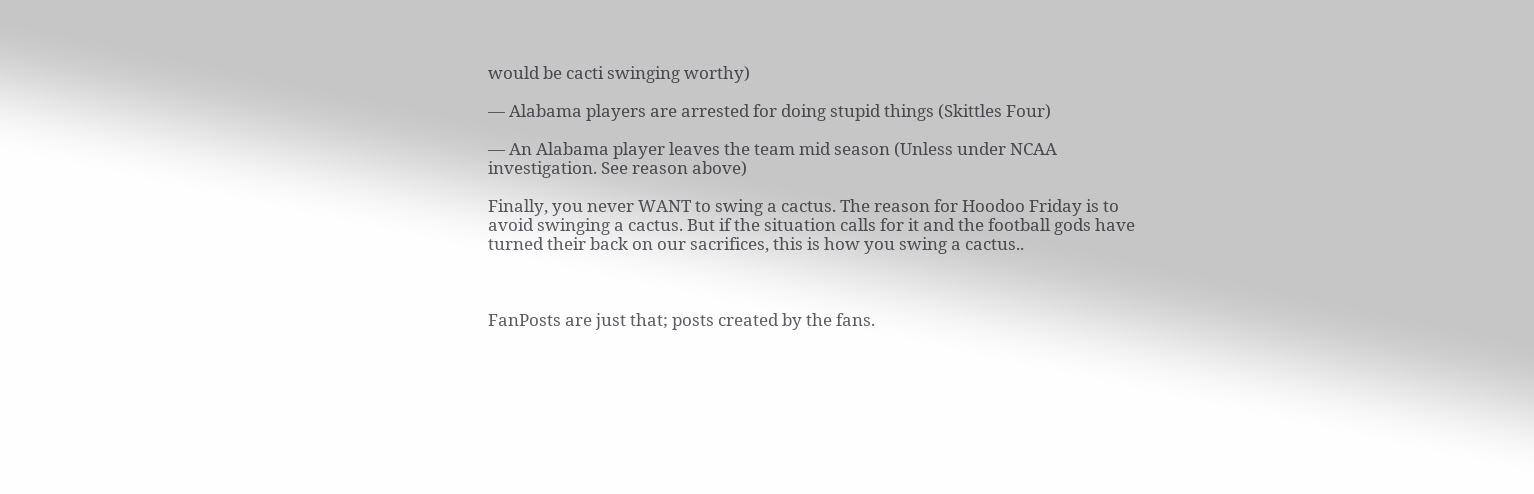would be cacti swinging worthy)

— Alabama players are arrested for doing stupid things (Skittles Four)

— An Alabama player leaves the team mid season (Unless under NCAA investigation. See reason above)

Finally, you never WANT to swing a cactus. The reason for Hoodoo Friday is to avoid swinging a cactus. But if the situation calls for it and the football gods have turned their back on our sacrifices, this is how you swing a cactus..



FanPosts are just that; posts created by the fans.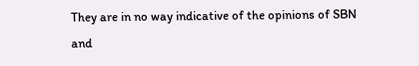They are in no way indicative of the opinions of SBN and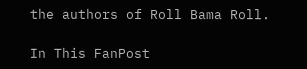the authors of Roll Bama Roll.

In This FanPost